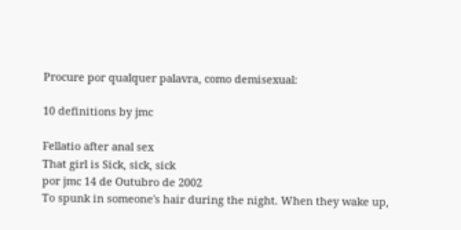Procure por qualquer palavra, como demisexual:

10 definitions by jmc

Fellatio after anal sex
That girl is Sick, sick, sick
por jmc 14 de Outubro de 2002
To spunk in someone's hair during the night. When they wake up,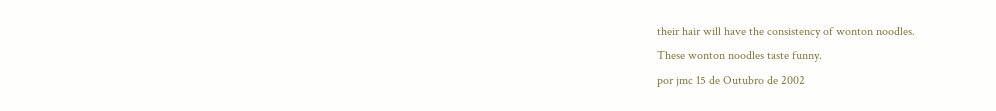their hair will have the consistency of wonton noodles.
These wonton noodles taste funny.
por jmc 15 de Outubro de 2002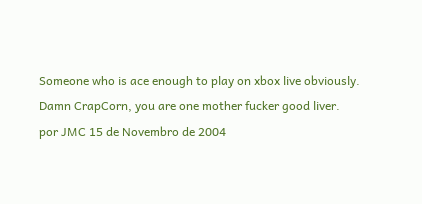Someone who is ace enough to play on xbox live obviously.
Damn CrapCorn, you are one mother fucker good liver.
por JMC 15 de Novembro de 2004